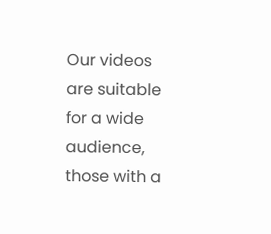Our videos are suitable for a wide audience, those with a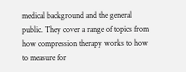medical background and the general public. They cover a range of topics from how compression therapy works to how to measure for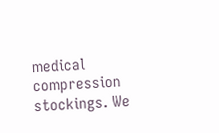medical compression stockings. We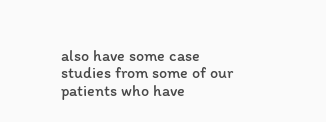also have some case studies from some of our patients who have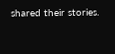shared their stories.